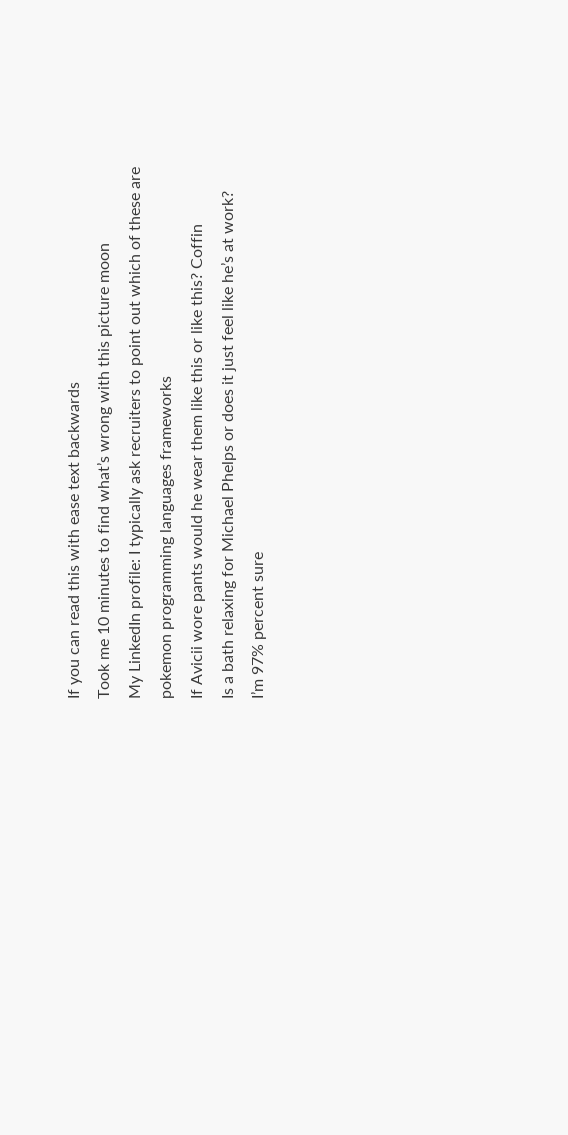If you can read this with ease text backwards
Took me 10 minutes to find what’s wrong with this picture moon
My LinkedIn profile: I typically ask recruiters to point out which of these are pokemon programming languages frameworks
If Avicii wore pants would he wear them like this or like this? Coffin
Is a bath relaxing for Michael Phelps or does it just feel like he’s at work?
I’m 97% percent sure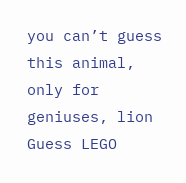you can’t guess this animal, only for geniuses, lion
Guess LEGO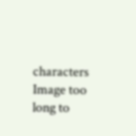characters
Image too long to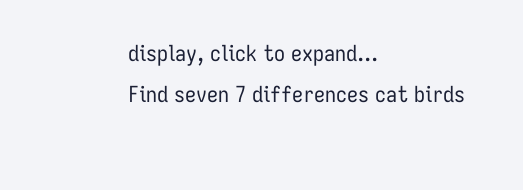display, click to expand...
Find seven 7 differences cat birds